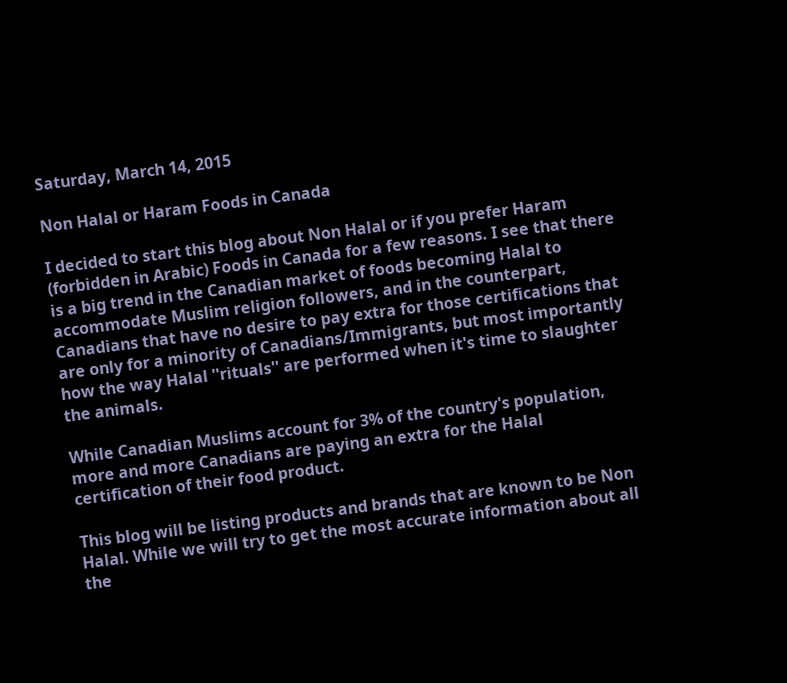Saturday, March 14, 2015

Non Halal or Haram Foods in Canada

I decided to start this blog about Non Halal or if you prefer Haram (forbidden in Arabic) Foods in Canada for a few reasons. I see that there is a big trend in the Canadian market of foods becoming Halal to accommodate Muslim religion followers, and in the counterpart, Canadians that have no desire to pay extra for those certifications that are only for a minority of Canadians/Immigrants, but most importantly how the way Halal ''rituals'' are performed when it's time to slaughter the animals.

While Canadian Muslims account for 3% of the country's population, more and more Canadians are paying an extra for the Halal certification of their food product.

This blog will be listing products and brands that are known to be Non Halal. While we will try to get the most accurate information about all the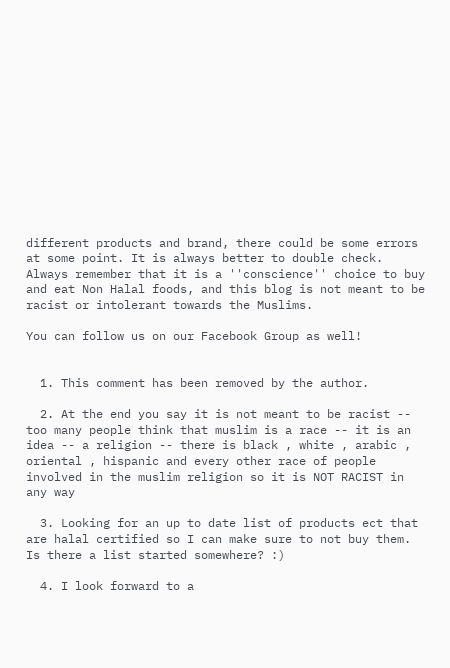different products and brand, there could be some errors at some point. It is always better to double check. Always remember that it is a ''conscience'' choice to buy and eat Non Halal foods, and this blog is not meant to be racist or intolerant towards the Muslims.

You can follow us on our Facebook Group as well!


  1. This comment has been removed by the author.

  2. At the end you say it is not meant to be racist -- too many people think that muslim is a race -- it is an idea -- a religion -- there is black , white , arabic , oriental , hispanic and every other race of people involved in the muslim religion so it is NOT RACIST in any way

  3. Looking for an up to date list of products ect that are halal certified so I can make sure to not buy them. Is there a list started somewhere? :)

  4. I look forward to a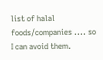list of halal foods/companies .... so I can avoid them.